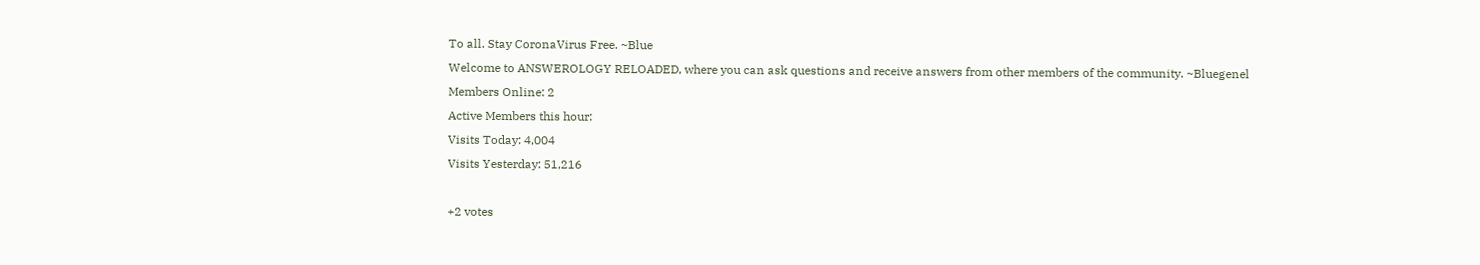To all. Stay CoronaVirus Free. ~Blue
Welcome to ANSWEROLOGY RELOADED, where you can ask questions and receive answers from other members of the community. ~Bluegenel
Members Online: 2
Active Members this hour:
Visits Today: 4,004
Visits Yesterday: 51,216

+2 votes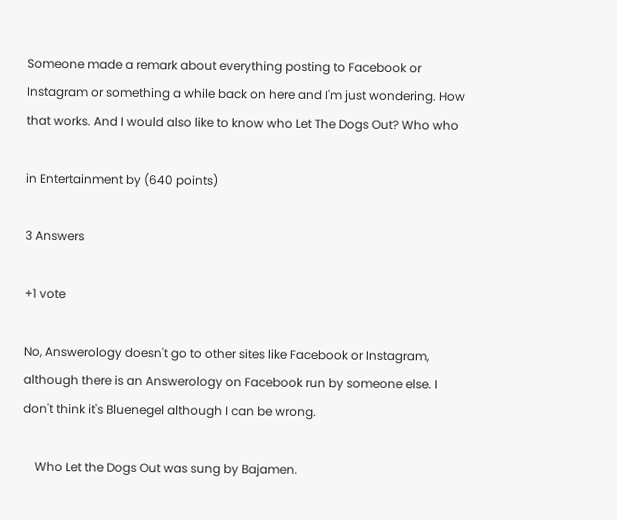Someone made a remark about everything posting to Facebook or Instagram or something a while back on here and I'm just wondering. How that works. And I would also like to know who Let The Dogs Out? Who who

in Entertainment by (640 points)

3 Answers

+1 vote

No, Answerology doesn't go to other sites like Facebook or Instagram, although there is an Answerology on Facebook run by someone else. I don't think it's Bluenegel although I can be wrong.

    Who Let the Dogs Out was sung by Bajamen.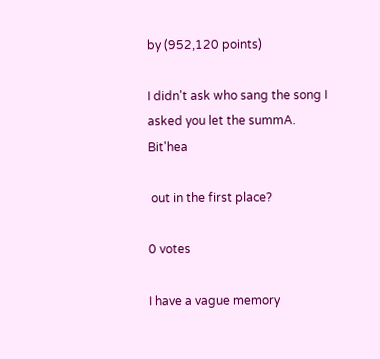by (952,120 points)

I didn't ask who sang the song I asked you let the summA. Bit'hea

 out in the first place?

0 votes

I have a vague memory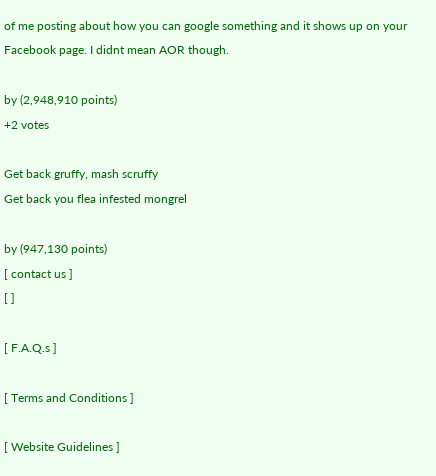of me posting about how you can google something and it shows up on your Facebook page. I didnt mean AOR though.

by (2,948,910 points)
+2 votes

Get back gruffy, mash scruffy
Get back you flea infested mongrel

by (947,130 points)
[ contact us ]
[ ]

[ F.A.Q.s ]

[ Terms and Conditions ]

[ Website Guidelines ]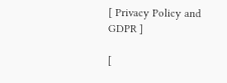[ Privacy Policy and GDPR ]

[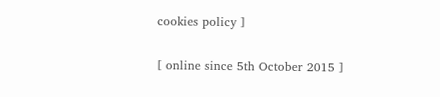cookies policy ]

[ online since 5th October 2015 ]